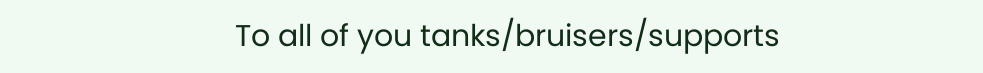To all of you tanks/bruisers/supports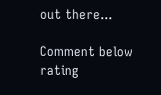out there...

Comment below rating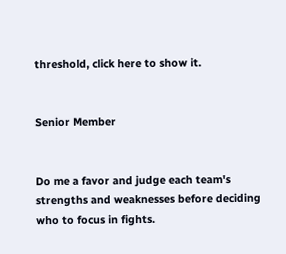threshold, click here to show it.


Senior Member


Do me a favor and judge each team's strengths and weaknesses before deciding who to focus in fights.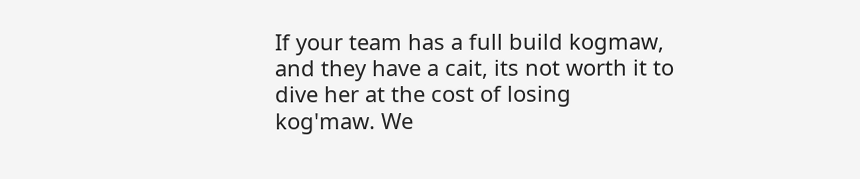If your team has a full build kogmaw, and they have a cait, its not worth it to dive her at the cost of losing kog'maw. We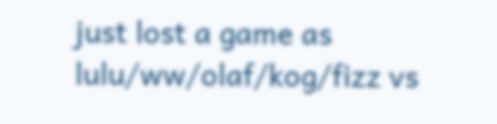just lost a game as lulu/ww/olaf/kog/fizz vs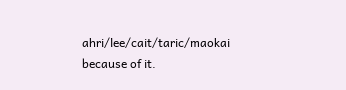ahri/lee/cait/taric/maokai because of it.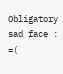Obligatory sad face : =(